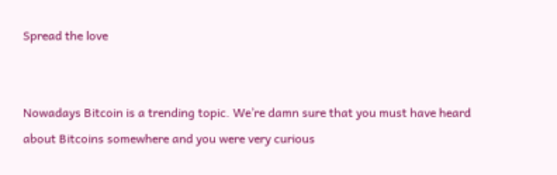Spread the love


Nowadays Bitcoin is a trending topic. We’re damn sure that you must have heard about Bitcoins somewhere and you were very curious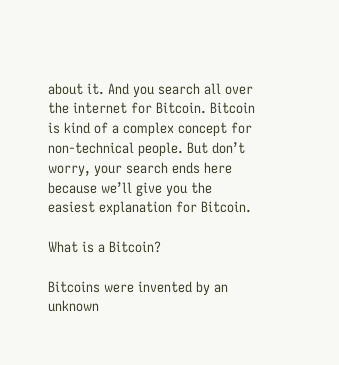about it. And you search all over the internet for Bitcoin. Bitcoin is kind of a complex concept for non-technical people. But don’t worry, your search ends here because we’ll give you the easiest explanation for Bitcoin.

What is a Bitcoin?

Bitcoins were invented by an unknown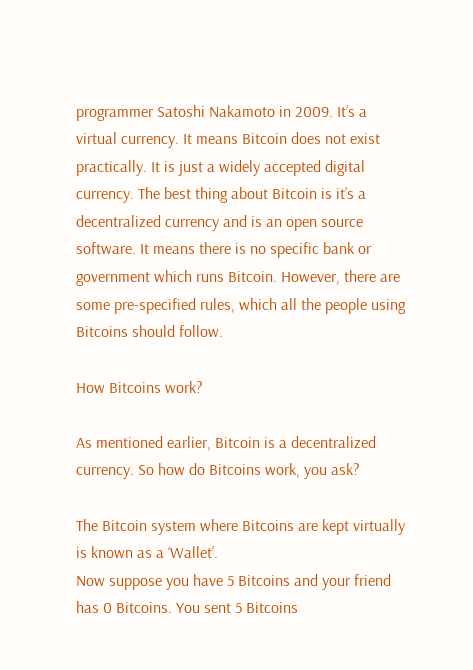programmer Satoshi Nakamoto in 2009. It’s a virtual currency. It means Bitcoin does not exist practically. It is just a widely accepted digital currency. The best thing about Bitcoin is it’s a decentralized currency and is an open source software. It means there is no specific bank or government which runs Bitcoin. However, there are some pre-specified rules, which all the people using Bitcoins should follow.

How Bitcoins work?

As mentioned earlier, Bitcoin is a decentralized currency. So how do Bitcoins work, you ask?

The Bitcoin system where Bitcoins are kept virtually is known as a ‘Wallet’.
Now suppose you have 5 Bitcoins and your friend has 0 Bitcoins. You sent 5 Bitcoins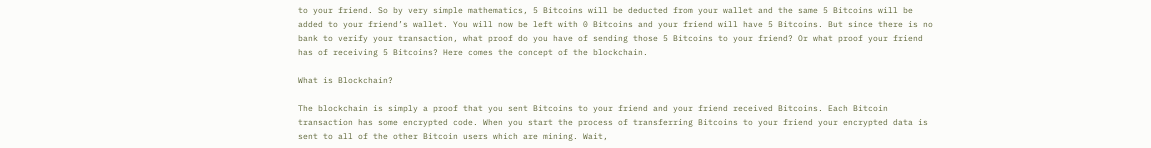to your friend. So by very simple mathematics, 5 Bitcoins will be deducted from your wallet and the same 5 Bitcoins will be added to your friend’s wallet. You will now be left with 0 Bitcoins and your friend will have 5 Bitcoins. But since there is no bank to verify your transaction, what proof do you have of sending those 5 Bitcoins to your friend? Or what proof your friend has of receiving 5 Bitcoins? Here comes the concept of the blockchain.

What is Blockchain?

The blockchain is simply a proof that you sent Bitcoins to your friend and your friend received Bitcoins. Each Bitcoin transaction has some encrypted code. When you start the process of transferring Bitcoins to your friend your encrypted data is sent to all of the other Bitcoin users which are mining. Wait,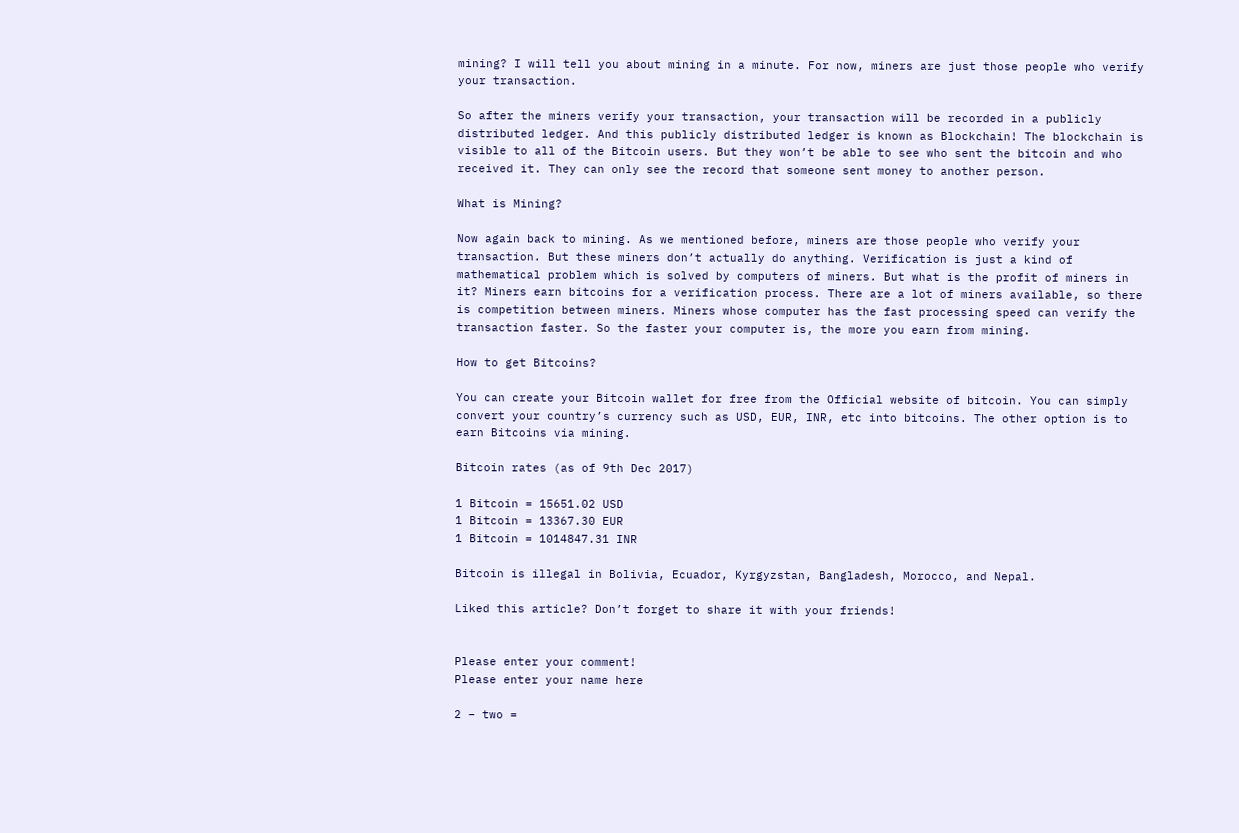mining? I will tell you about mining in a minute. For now, miners are just those people who verify your transaction.

So after the miners verify your transaction, your transaction will be recorded in a publicly distributed ledger. And this publicly distributed ledger is known as Blockchain! The blockchain is visible to all of the Bitcoin users. But they won’t be able to see who sent the bitcoin and who received it. They can only see the record that someone sent money to another person.

What is Mining?

Now again back to mining. As we mentioned before, miners are those people who verify your transaction. But these miners don’t actually do anything. Verification is just a kind of mathematical problem which is solved by computers of miners. But what is the profit of miners in it? Miners earn bitcoins for a verification process. There are a lot of miners available, so there is competition between miners. Miners whose computer has the fast processing speed can verify the transaction faster. So the faster your computer is, the more you earn from mining.

How to get Bitcoins?

You can create your Bitcoin wallet for free from the Official website of bitcoin. You can simply convert your country’s currency such as USD, EUR, INR, etc into bitcoins. The other option is to earn Bitcoins via mining.

Bitcoin rates (as of 9th Dec 2017)

1 Bitcoin = 15651.02 USD
1 Bitcoin = 13367.30 EUR
1 Bitcoin = 1014847.31 INR

Bitcoin is illegal in Bolivia, Ecuador, Kyrgyzstan, Bangladesh, Morocco, and Nepal.

Liked this article? Don’t forget to share it with your friends!


Please enter your comment!
Please enter your name here

2 − two =